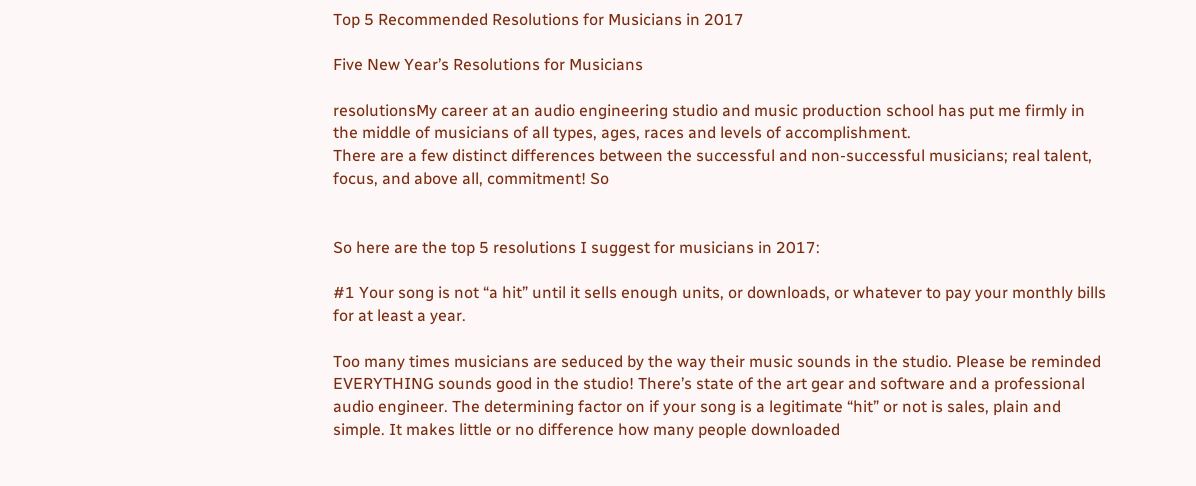Top 5 Recommended Resolutions for Musicians in 2017

Five New Year’s Resolutions for Musicians

resolutionsMy career at an audio engineering studio and music production school has put me firmly in the middle of musicians of all types, ages, races and levels of accomplishment.
There are a few distinct differences between the successful and non-successful musicians; real talent, focus, and above all, commitment! So


So here are the top 5 resolutions I suggest for musicians in 2017:

#1 Your song is not “a hit” until it sells enough units, or downloads, or whatever to pay your monthly bills for at least a year.

Too many times musicians are seduced by the way their music sounds in the studio. Please be reminded EVERYTHING sounds good in the studio! There’s state of the art gear and software and a professional audio engineer. The determining factor on if your song is a legitimate “hit” or not is sales, plain and simple. It makes little or no difference how many people downloaded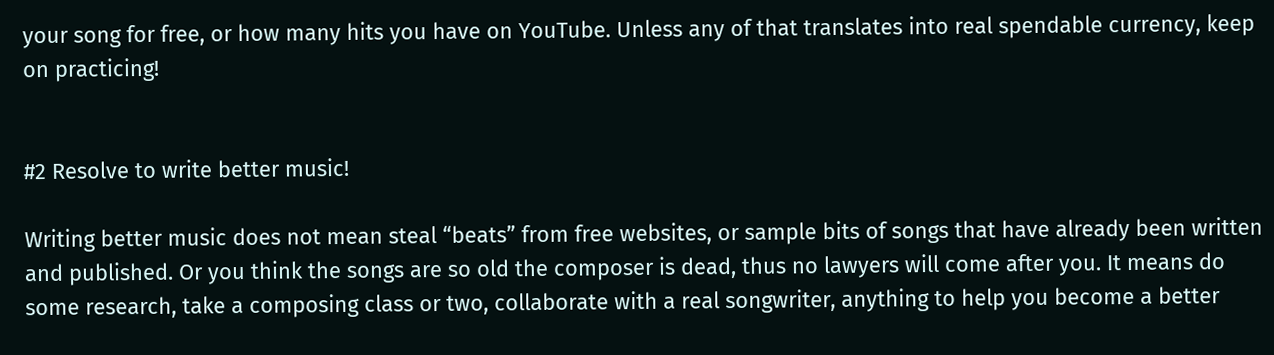your song for free, or how many hits you have on YouTube. Unless any of that translates into real spendable currency, keep on practicing!


#2 Resolve to write better music!

Writing better music does not mean steal “beats” from free websites, or sample bits of songs that have already been written and published. Or you think the songs are so old the composer is dead, thus no lawyers will come after you. It means do some research, take a composing class or two, collaborate with a real songwriter, anything to help you become a better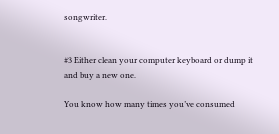songwriter.


#3 Either clean your computer keyboard or dump it and buy a new one.

You know how many times you’ve consumed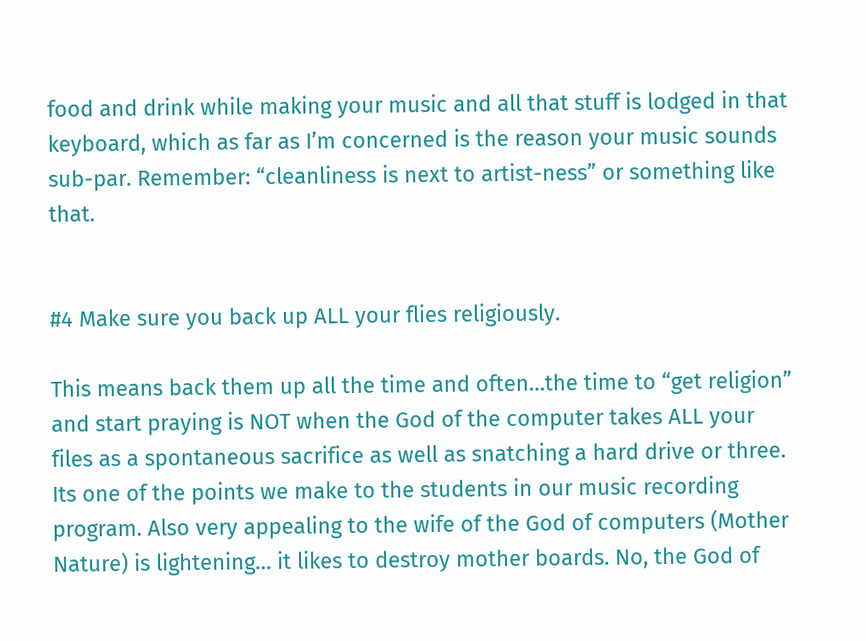food and drink while making your music and all that stuff is lodged in that keyboard, which as far as I’m concerned is the reason your music sounds sub-par. Remember: “cleanliness is next to artist-ness” or something like that.


#4 Make sure you back up ALL your flies religiously.

This means back them up all the time and often…the time to “get religion” and start praying is NOT when the God of the computer takes ALL your files as a spontaneous sacrifice as well as snatching a hard drive or three. Its one of the points we make to the students in our music recording program. Also very appealing to the wife of the God of computers (Mother Nature) is lightening… it likes to destroy mother boards. No, the God of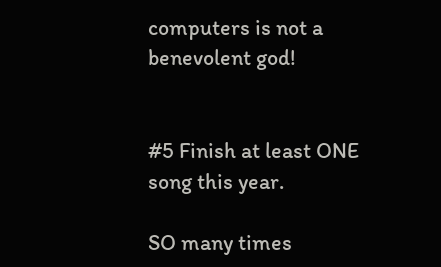computers is not a benevolent god!


#5 Finish at least ONE song this year.

SO many times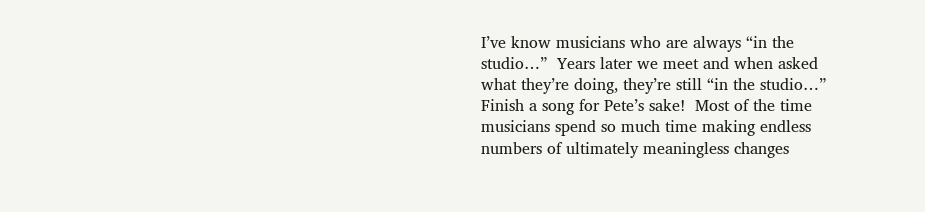I’ve know musicians who are always “in the studio…”  Years later we meet and when asked what they’re doing, they’re still “in the studio…” Finish a song for Pete’s sake!  Most of the time musicians spend so much time making endless numbers of ultimately meaningless changes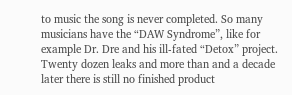to music the song is never completed. So many musicians have the “DAW Syndrome”, like for example Dr. Dre and his ill-fated “Detox” project.  Twenty dozen leaks and more than and a decade later there is still no finished product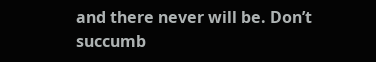and there never will be. Don’t succumb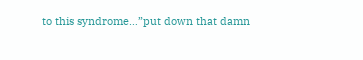to this syndrome…”put down that damn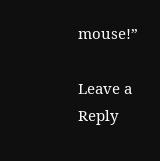mouse!”

Leave a Reply